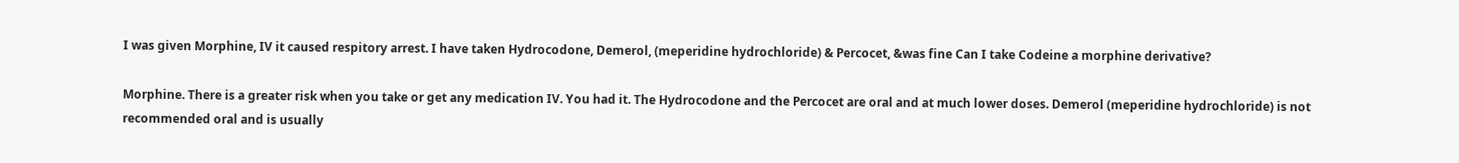I was given Morphine, IV it caused respitory arrest. I have taken Hydrocodone, Demerol, (meperidine hydrochloride) & Percocet, &was fine Can I take Codeine a morphine derivative?

Morphine. There is a greater risk when you take or get any medication IV. You had it. The Hydrocodone and the Percocet are oral and at much lower doses. Demerol (meperidine hydrochloride) is not recommended oral and is usually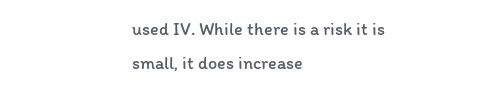used IV. While there is a risk it is small, it does increase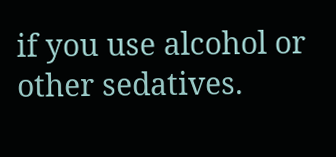if you use alcohol or other sedatives.